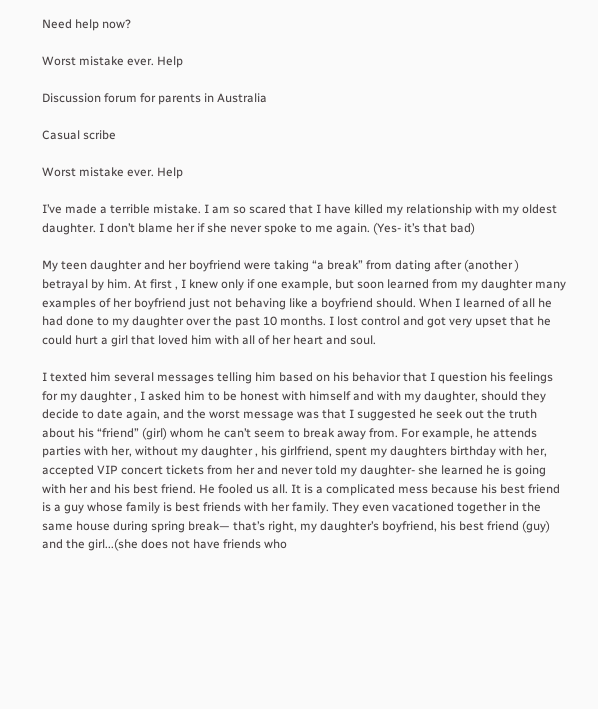Need help now?

Worst mistake ever. Help

Discussion forum for parents in Australia

Casual scribe

Worst mistake ever. Help

I’ve made a terrible mistake. I am so scared that I have killed my relationship with my oldest daughter. I don’t blame her if she never spoke to me again. (Yes- it’s that bad)

My teen daughter and her boyfriend were taking “a break” from dating after (another ) betrayal by him. At first , I knew only if one example, but soon learned from my daughter many examples of her boyfriend just not behaving like a boyfriend should. When I learned of all he had done to my daughter over the past 10 months. I lost control and got very upset that he could hurt a girl that loved him with all of her heart and soul.

I texted him several messages telling him based on his behavior that I question his feelings for my daughter , I asked him to be honest with himself and with my daughter, should they decide to date again, and the worst message was that I suggested he seek out the truth about his “friend” (girl) whom he can’t seem to break away from. For example, he attends parties with her, without my daughter , his girlfriend, spent my daughters birthday with her, accepted VIP concert tickets from her and never told my daughter- she learned he is going with her and his best friend. He fooled us all. It is a complicated mess because his best friend is a guy whose family is best friends with her family. They even vacationed together in the same house during spring break— that’s right, my daughter’s boyfriend, his best friend (guy) and the girl...(she does not have friends who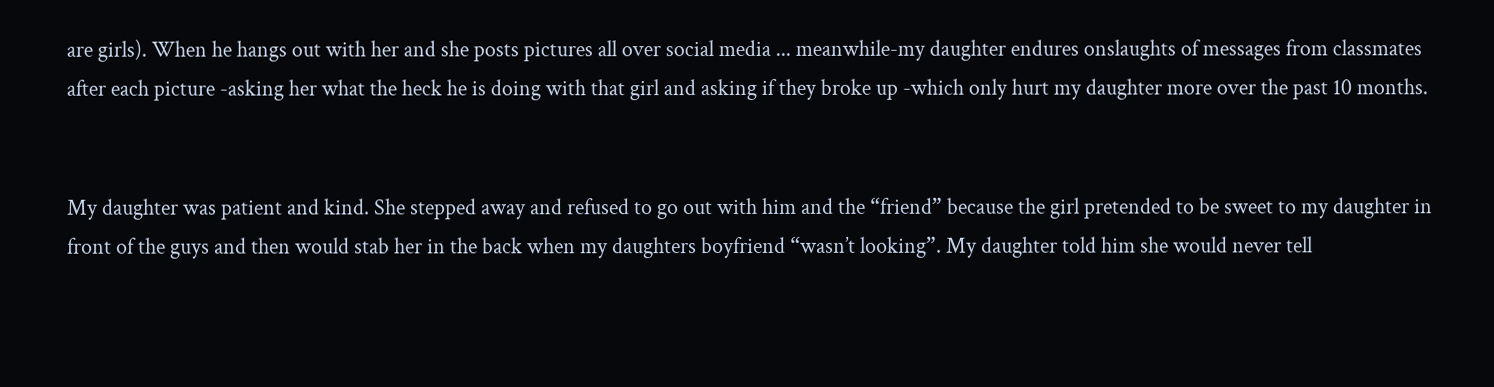are girls). When he hangs out with her and she posts pictures all over social media ... meanwhile-my daughter endures onslaughts of messages from classmates after each picture -asking her what the heck he is doing with that girl and asking if they broke up -which only hurt my daughter more over the past 10 months.


My daughter was patient and kind. She stepped away and refused to go out with him and the “friend” because the girl pretended to be sweet to my daughter in front of the guys and then would stab her in the back when my daughters boyfriend “wasn’t looking”. My daughter told him she would never tell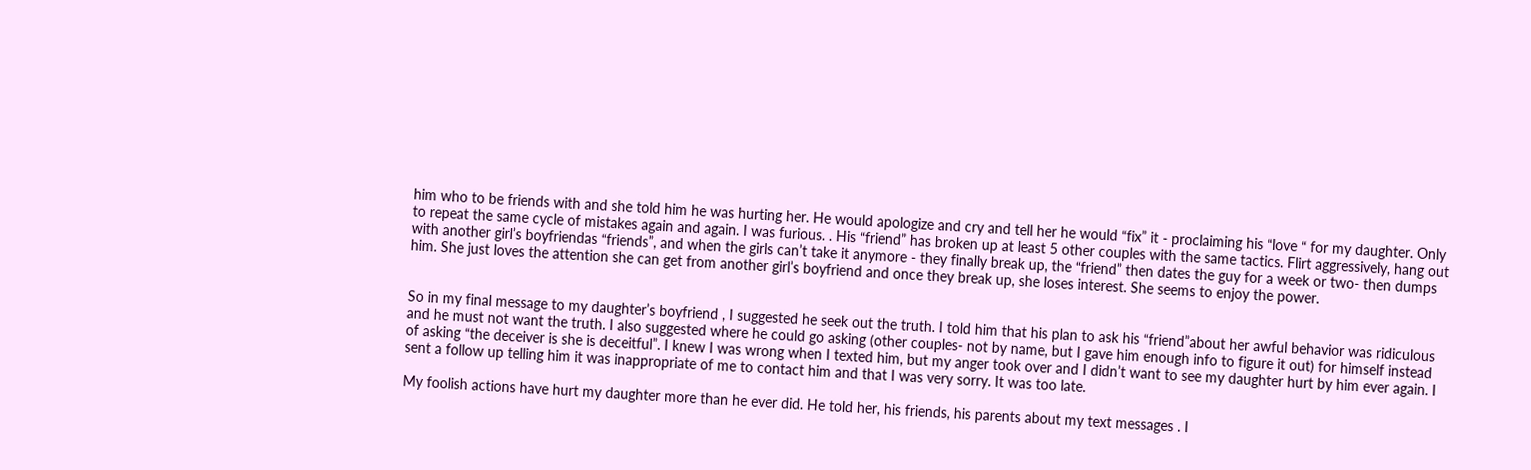him who to be friends with and she told him he was hurting her. He would apologize and cry and tell her he would “fix” it - proclaiming his “love “ for my daughter. Only to repeat the same cycle of mistakes again and again. I was furious. . His “friend” has broken up at least 5 other couples with the same tactics. Flirt aggressively, hang out with another girl’s boyfriendas “friends”, and when the girls can’t take it anymore - they finally break up, the “friend” then dates the guy for a week or two- then dumps him. She just loves the attention she can get from another girl’s boyfriend and once they break up, she loses interest. She seems to enjoy the power.


So in my final message to my daughter’s boyfriend , I suggested he seek out the truth. I told him that his plan to ask his “friend”about her awful behavior was ridiculous and he must not want the truth. I also suggested where he could go asking (other couples- not by name, but I gave him enough info to figure it out) for himself instead of asking “the deceiver is she is deceitful”. I knew I was wrong when I texted him, but my anger took over and I didn’t want to see my daughter hurt by him ever again. I sent a follow up telling him it was inappropriate of me to contact him and that I was very sorry. It was too late.

My foolish actions have hurt my daughter more than he ever did. He told her, his friends, his parents about my text messages . I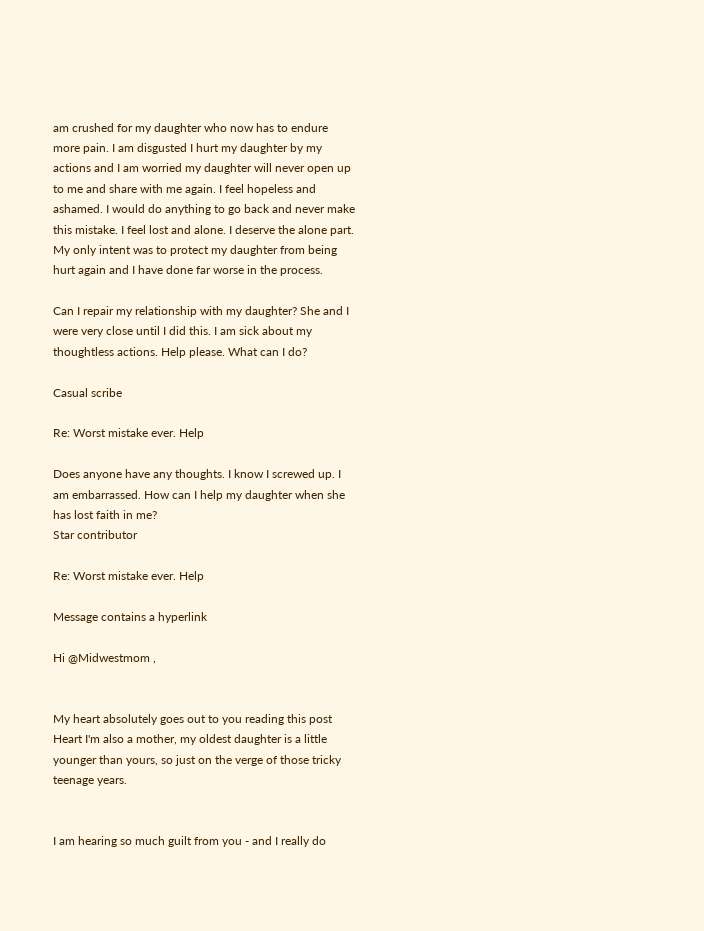am crushed for my daughter who now has to endure more pain. I am disgusted I hurt my daughter by my actions and I am worried my daughter will never open up to me and share with me again. I feel hopeless and ashamed. I would do anything to go back and never make this mistake. I feel lost and alone. I deserve the alone part. My only intent was to protect my daughter from being hurt again and I have done far worse in the process.

Can I repair my relationship with my daughter? She and I were very close until I did this. I am sick about my thoughtless actions. Help please. What can I do?

Casual scribe

Re: Worst mistake ever. Help

Does anyone have any thoughts. I know I screwed up. I am embarrassed. How can I help my daughter when she has lost faith in me?
Star contributor

Re: Worst mistake ever. Help

Message contains a hyperlink

Hi @Midwestmom ,


My heart absolutely goes out to you reading this post Heart I'm also a mother, my oldest daughter is a little younger than yours, so just on the verge of those tricky teenage years.


I am hearing so much guilt from you - and I really do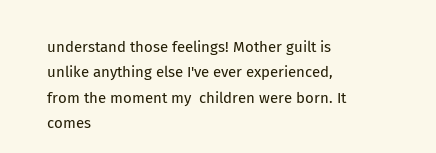understand those feelings! Mother guilt is unlike anything else I've ever experienced, from the moment my  children were born. It comes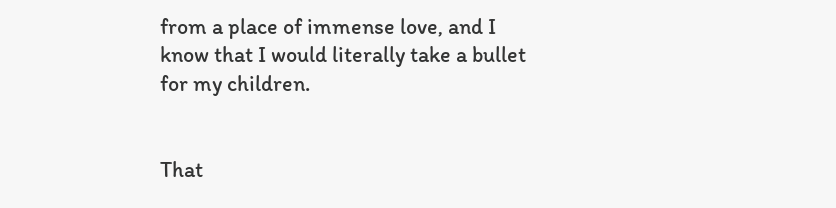from a place of immense love, and I know that I would literally take a bullet for my children.


That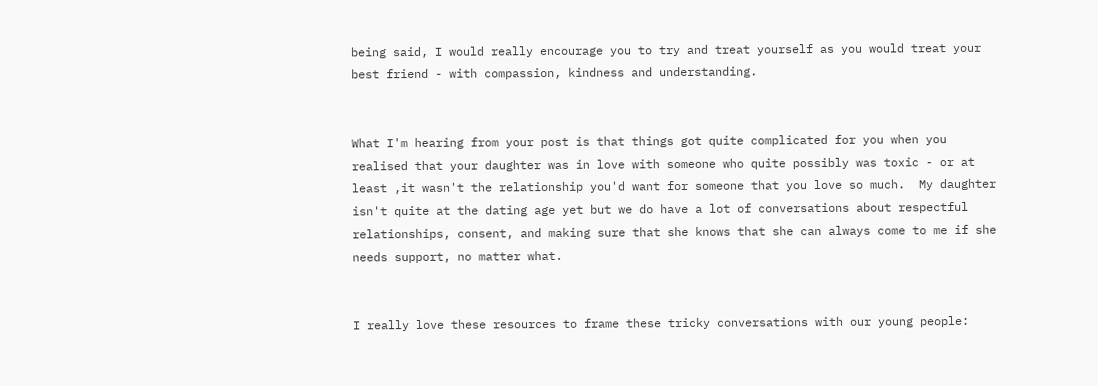being said, I would really encourage you to try and treat yourself as you would treat your best friend - with compassion, kindness and understanding.


What I'm hearing from your post is that things got quite complicated for you when you realised that your daughter was in love with someone who quite possibly was toxic - or at least ,it wasn't the relationship you'd want for someone that you love so much.  My daughter isn't quite at the dating age yet but we do have a lot of conversations about respectful relationships, consent, and making sure that she knows that she can always come to me if she needs support, no matter what.


I really love these resources to frame these tricky conversations with our young people: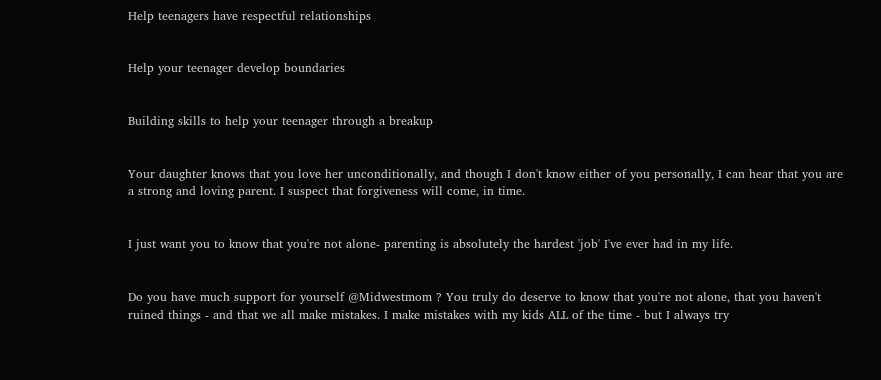Help teenagers have respectful relationships


Help your teenager develop boundaries


Building skills to help your teenager through a breakup


Your daughter knows that you love her unconditionally, and though I don't know either of you personally, I can hear that you are a strong and loving parent. I suspect that forgiveness will come, in time.


I just want you to know that you're not alone- parenting is absolutely the hardest 'job' I've ever had in my life.


Do you have much support for yourself @Midwestmom ? You truly do deserve to know that you're not alone, that you haven't ruined things - and that we all make mistakes. I make mistakes with my kids ALL of the time - but I always try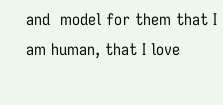and  model for them that I am human, that I love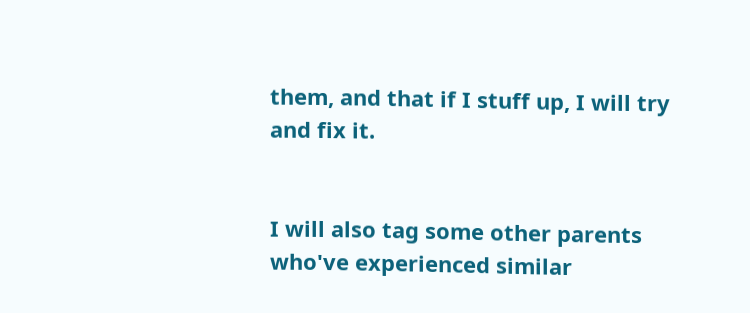them, and that if I stuff up, I will try and fix it.


I will also tag some other parents who've experienced similar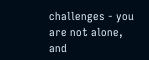challenges - you are not alone, and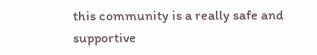this community is a really safe and supportive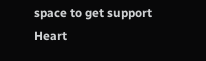space to get support Heart